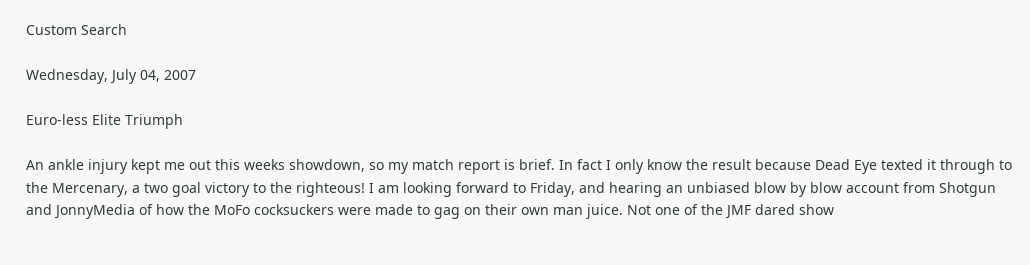Custom Search

Wednesday, July 04, 2007

Euro-less Elite Triumph

An ankle injury kept me out this weeks showdown, so my match report is brief. In fact I only know the result because Dead Eye texted it through to the Mercenary, a two goal victory to the righteous! I am looking forward to Friday, and hearing an unbiased blow by blow account from Shotgun and JonnyMedia of how the MoFo cocksuckers were made to gag on their own man juice. Not one of the JMF dared show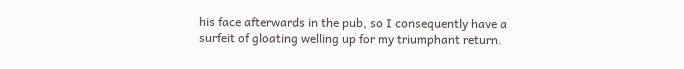his face afterwards in the pub, so I consequently have a surfeit of gloating welling up for my triumphant return.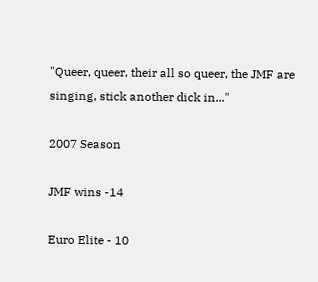"Queer, queer, their all so queer, the JMF are singing, stick another dick in..."

2007 Season

JMF wins -14

Euro Elite - 10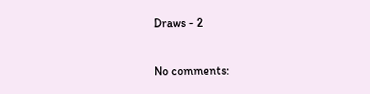Draws - 2

No comments: